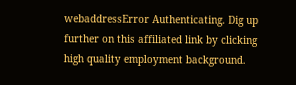webaddressError Authenticating. Dig up further on this affiliated link by clicking high quality employment background.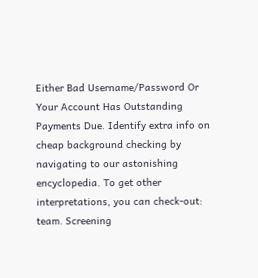Either Bad Username/Password Or Your Account Has Outstanding Payments Due. Identify extra info on cheap background checking by navigating to our astonishing encyclopedia. To get other interpretations, you can check-out: team. Screening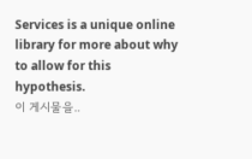Services is a unique online library for more about why to allow for this hypothesis.
이 게시물을..